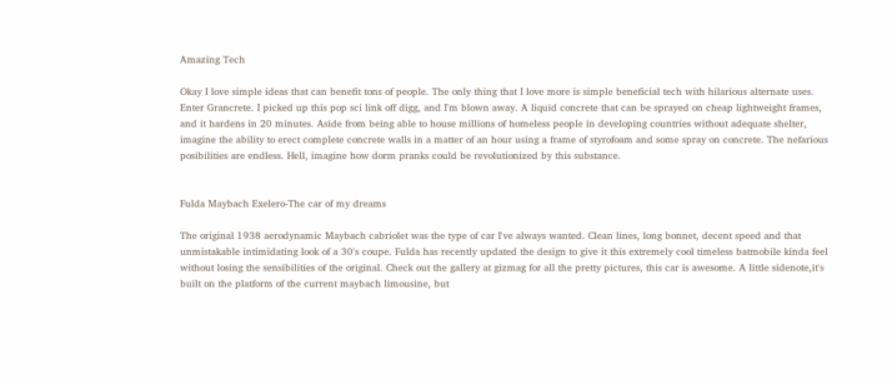Amazing Tech

Okay I love simple ideas that can benefit tons of people. The only thing that I love more is simple beneficial tech with hilarious alternate uses. Enter Grancrete. I picked up this pop sci link off digg, and I'm blown away. A liquid concrete that can be sprayed on cheap lightweight frames, and it hardens in 20 minutes. Aside from being able to house millions of homeless people in developing countries without adequate shelter, imagine the ability to erect complete concrete walls in a matter of an hour using a frame of styrofoam and some spray on concrete. The nefarious posibilities are endless. Hell, imagine how dorm pranks could be revolutionized by this substance.


Fulda Maybach Exelero-The car of my dreams

The original 1938 aerodynamic Maybach cabriolet was the type of car I've always wanted. Clean lines, long bonnet, decent speed and that unmistakable intimidating look of a 30's coupe. Fulda has recently updated the design to give it this extremely cool timeless batmobile kinda feel without losing the sensibilities of the original. Check out the gallery at gizmag for all the pretty pictures, this car is awesome. A little sidenote,it's built on the platform of the current maybach limousine, but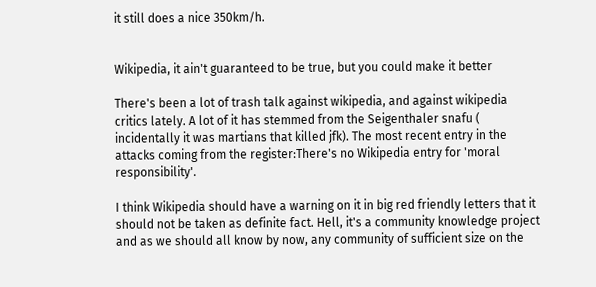it still does a nice 350km/h.


Wikipedia, it ain't guaranteed to be true, but you could make it better

There's been a lot of trash talk against wikipedia, and against wikipedia critics lately. A lot of it has stemmed from the Seigenthaler snafu ( incidentally it was martians that killed jfk). The most recent entry in the attacks coming from the register:There's no Wikipedia entry for 'moral responsibility'.

I think Wikipedia should have a warning on it in big red friendly letters that it should not be taken as definite fact. Hell, it's a community knowledge project and as we should all know by now, any community of sufficient size on the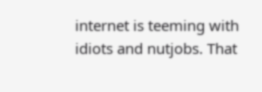internet is teeming with idiots and nutjobs. That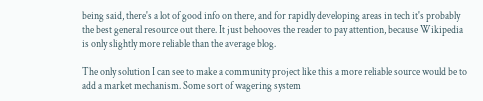being said, there's a lot of good info on there, and for rapidly developing areas in tech it's probably the best general resource out there. It just behooves the reader to pay attention, because Wikipedia is only slightly more reliable than the average blog.

The only solution I can see to make a community project like this a more reliable source would be to add a market mechanism. Some sort of wagering system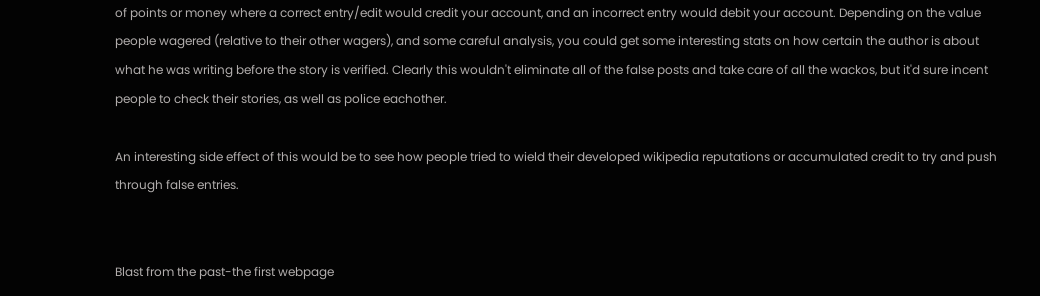of points or money where a correct entry/edit would credit your account, and an incorrect entry would debit your account. Depending on the value people wagered (relative to their other wagers), and some careful analysis, you could get some interesting stats on how certain the author is about what he was writing before the story is verified. Clearly this wouldn't eliminate all of the false posts and take care of all the wackos, but it'd sure incent people to check their stories, as well as police eachother.

An interesting side effect of this would be to see how people tried to wield their developed wikipedia reputations or accumulated credit to try and push through false entries.


Blast from the past-the first webpage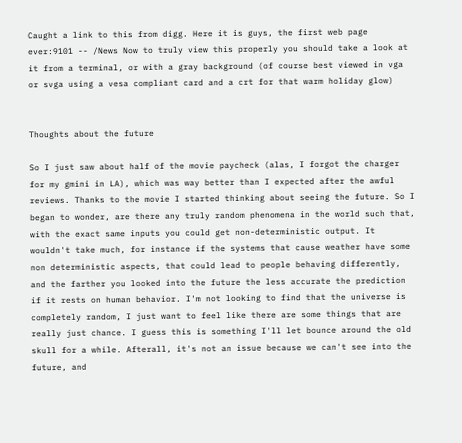Caught a link to this from digg. Here it is guys, the first web page ever:9101 -- /News Now to truly view this properly you should take a look at it from a terminal, or with a gray background (of course best viewed in vga or svga using a vesa compliant card and a crt for that warm holiday glow)


Thoughts about the future

So I just saw about half of the movie paycheck (alas, I forgot the charger for my gmini in LA), which was way better than I expected after the awful reviews. Thanks to the movie I started thinking about seeing the future. So I began to wonder, are there any truly random phenomena in the world such that, with the exact same inputs you could get non-deterministic output. It wouldn't take much, for instance if the systems that cause weather have some non deterministic aspects, that could lead to people behaving differently, and the farther you looked into the future the less accurate the prediction if it rests on human behavior. I'm not looking to find that the universe is completely random, I just want to feel like there are some things that are really just chance. I guess this is something I'll let bounce around the old skull for a while. Afterall, it's not an issue because we can't see into the future, and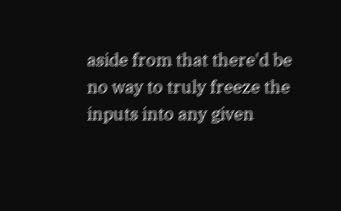aside from that there'd be no way to truly freeze the inputs into any given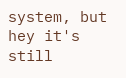system, but hey it's still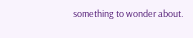something to wonder about.